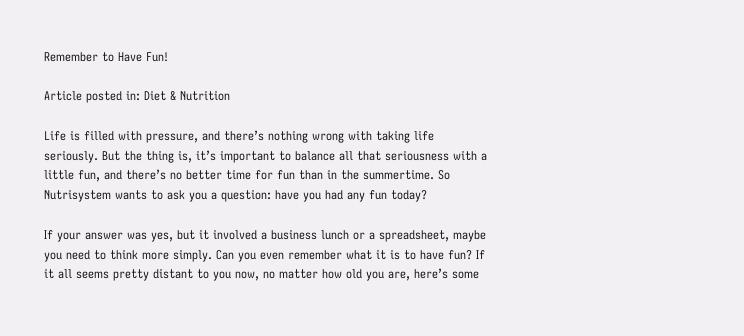Remember to Have Fun!

Article posted in: Diet & Nutrition

Life is filled with pressure, and there’s nothing wrong with taking life seriously. But the thing is, it’s important to balance all that seriousness with a little fun, and there’s no better time for fun than in the summertime. So Nutrisystem wants to ask you a question: have you had any fun today?

If your answer was yes, but it involved a business lunch or a spreadsheet, maybe you need to think more simply. Can you even remember what it is to have fun? If it all seems pretty distant to you now, no matter how old you are, here’s some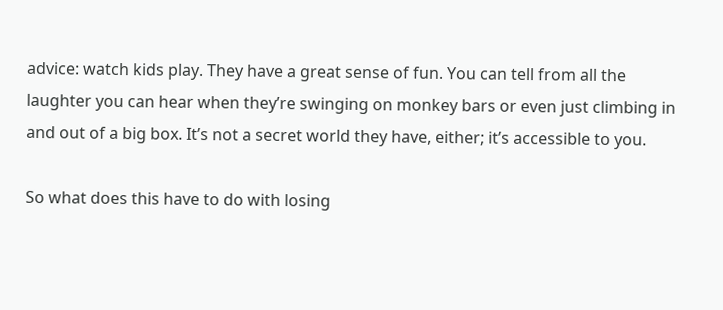advice: watch kids play. They have a great sense of fun. You can tell from all the laughter you can hear when they’re swinging on monkey bars or even just climbing in and out of a big box. It’s not a secret world they have, either; it’s accessible to you.

So what does this have to do with losing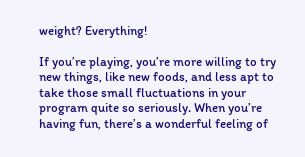weight? Everything!

If you’re playing, you’re more willing to try new things, like new foods, and less apt to take those small fluctuations in your program quite so seriously. When you’re having fun, there’s a wonderful feeling of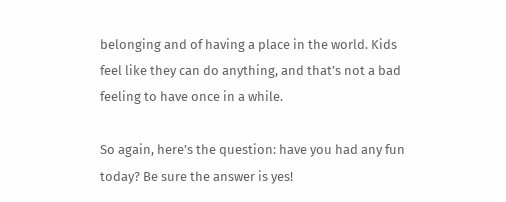belonging and of having a place in the world. Kids feel like they can do anything, and that’s not a bad feeling to have once in a while.

So again, here’s the question: have you had any fun today? Be sure the answer is yes!